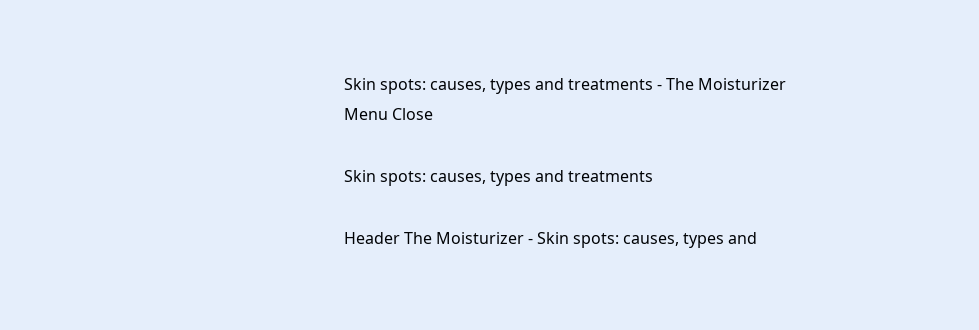Skin spots: causes, types and treatments - The Moisturizer
Menu Close

Skin spots: causes, types and treatments

Header The Moisturizer - Skin spots: causes, types and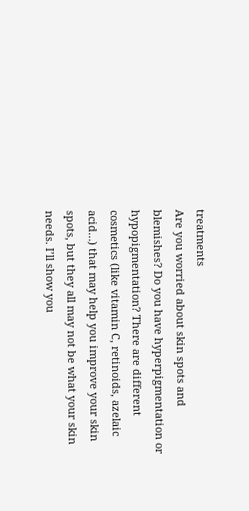treatments
Are you worried about skin spots and blemishes? Do you have hyperpigmentation or hypopigmentation? There are different cosmetics (like vitamin C, retinoids, azelaic acid…) that may help you improve your skin spots, but they all may not be what your skin needs. I’ll show you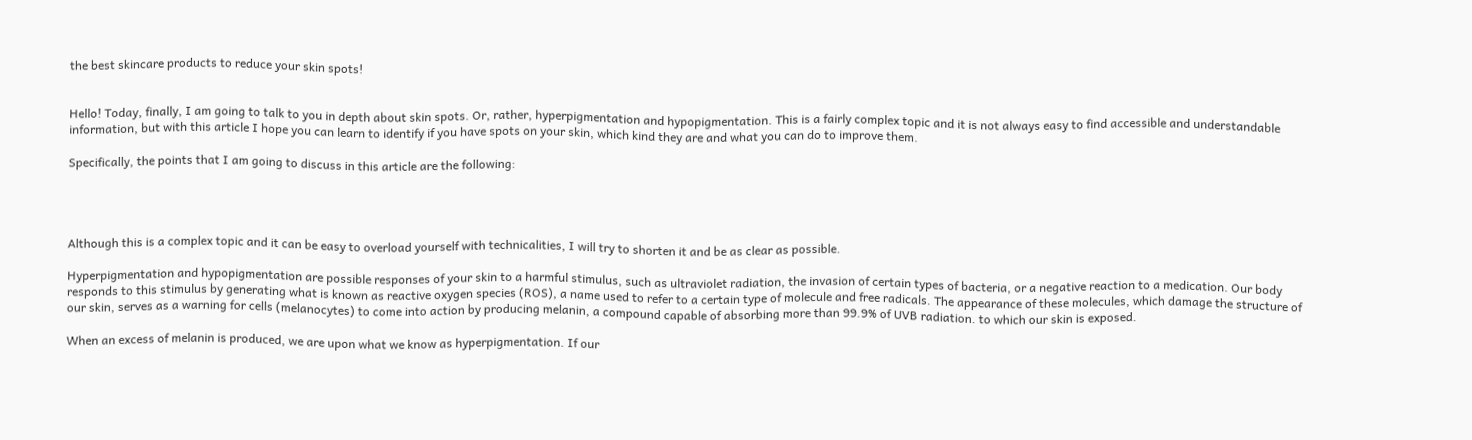the best skincare products to reduce your skin spots!


Hello! Today, finally, I am going to talk to you in depth about skin spots. Or, rather, hyperpigmentation and hypopigmentation. This is a fairly complex topic and it is not always easy to find accessible and understandable information, but with this article I hope you can learn to identify if you have spots on your skin, which kind they are and what you can do to improve them.

Specifically, the points that I am going to discuss in this article are the following:




Although this is a complex topic and it can be easy to overload yourself with technicalities, I will try to shorten it and be as clear as possible.

Hyperpigmentation and hypopigmentation are possible responses of your skin to a harmful stimulus, such as ultraviolet radiation, the invasion of certain types of bacteria, or a negative reaction to a medication. Our body responds to this stimulus by generating what is known as reactive oxygen species (ROS), a name used to refer to a certain type of molecule and free radicals. The appearance of these molecules, which damage the structure of our skin, serves as a warning for cells (melanocytes) to come into action by producing melanin, a compound capable of absorbing more than 99.9% of UVB radiation. to which our skin is exposed.

When an excess of melanin is produced, we are upon what we know as hyperpigmentation. If our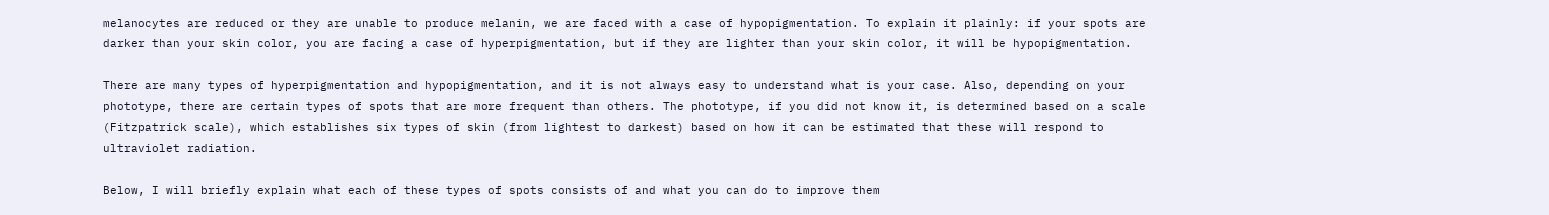melanocytes are reduced or they are unable to produce melanin, we are faced with a case of hypopigmentation. To explain it plainly: if your spots are darker than your skin color, you are facing a case of hyperpigmentation, but if they are lighter than your skin color, it will be hypopigmentation.

There are many types of hyperpigmentation and hypopigmentation, and it is not always easy to understand what is your case. Also, depending on your phototype, there are certain types of spots that are more frequent than others. The phototype, if you did not know it, is determined based on a scale (Fitzpatrick scale), which establishes six types of skin (from lightest to darkest) based on how it can be estimated that these will respond to ultraviolet radiation.

Below, I will briefly explain what each of these types of spots consists of and what you can do to improve them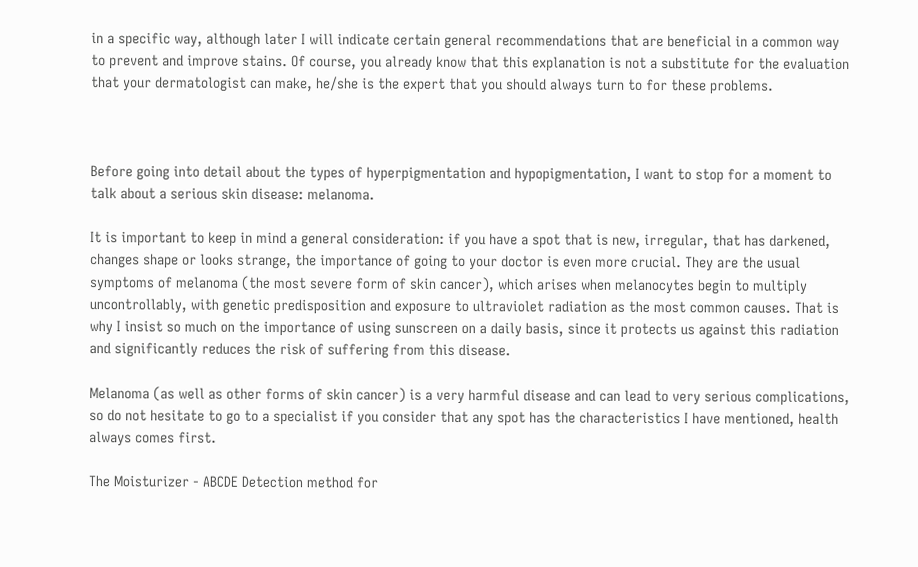in a specific way, although later I will indicate certain general recommendations that are beneficial in a common way to prevent and improve stains. Of course, you already know that this explanation is not a substitute for the evaluation that your dermatologist can make, he/she is the expert that you should always turn to for these problems.



Before going into detail about the types of hyperpigmentation and hypopigmentation, I want to stop for a moment to talk about a serious skin disease: melanoma.

It is important to keep in mind a general consideration: if you have a spot that is new, irregular, that has darkened, changes shape or looks strange, the importance of going to your doctor is even more crucial. They are the usual symptoms of melanoma (the most severe form of skin cancer), which arises when melanocytes begin to multiply uncontrollably, with genetic predisposition and exposure to ultraviolet radiation as the most common causes. That is why I insist so much on the importance of using sunscreen on a daily basis, since it protects us against this radiation and significantly reduces the risk of suffering from this disease.

Melanoma (as well as other forms of skin cancer) is a very harmful disease and can lead to very serious complications, so do not hesitate to go to a specialist if you consider that any spot has the characteristics I have mentioned, health always comes first.

The Moisturizer - ABCDE Detection method for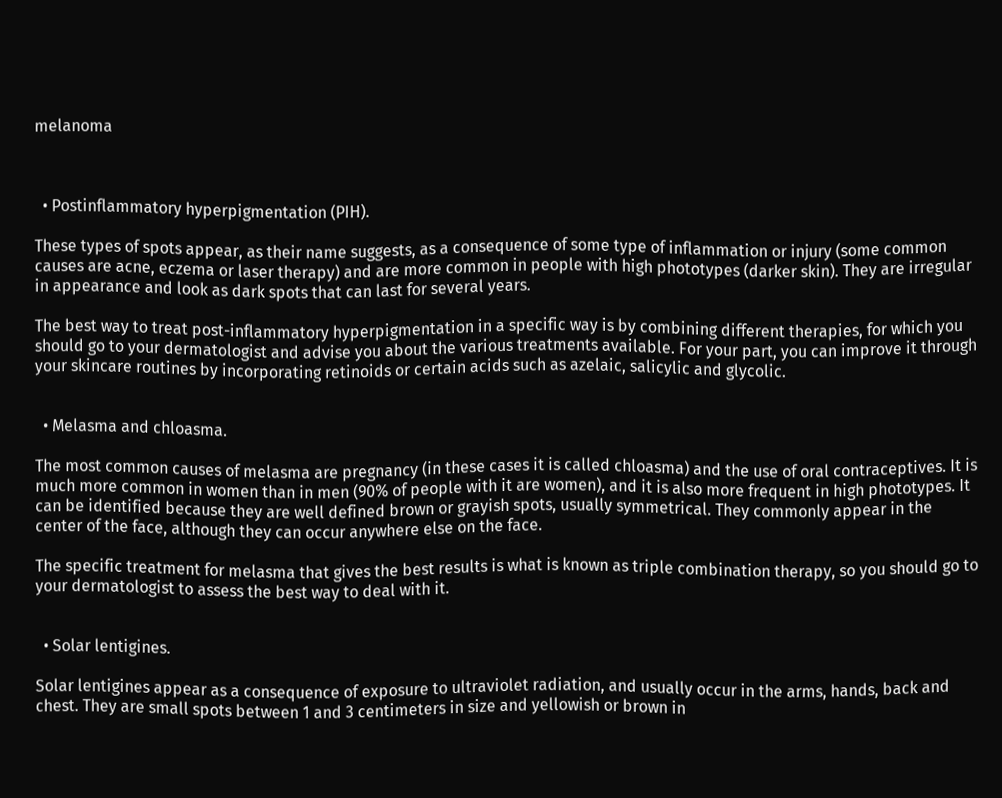melanoma



  • Postinflammatory hyperpigmentation (PIH).

These types of spots appear, as their name suggests, as a consequence of some type of inflammation or injury (some common causes are acne, eczema or laser therapy) and are more common in people with high phototypes (darker skin). They are irregular in appearance and look as dark spots that can last for several years.

The best way to treat post-inflammatory hyperpigmentation in a specific way is by combining different therapies, for which you should go to your dermatologist and advise you about the various treatments available. For your part, you can improve it through your skincare routines by incorporating retinoids or certain acids such as azelaic, salicylic and glycolic.


  • Melasma and chloasma.

The most common causes of melasma are pregnancy (in these cases it is called chloasma) and the use of oral contraceptives. It is much more common in women than in men (90% of people with it are women), and it is also more frequent in high phototypes. It can be identified because they are well defined brown or grayish spots, usually symmetrical. They commonly appear in the center of the face, although they can occur anywhere else on the face.

The specific treatment for melasma that gives the best results is what is known as triple combination therapy, so you should go to your dermatologist to assess the best way to deal with it.


  • Solar lentigines.

Solar lentigines appear as a consequence of exposure to ultraviolet radiation, and usually occur in the arms, hands, back and chest. They are small spots between 1 and 3 centimeters in size and yellowish or brown in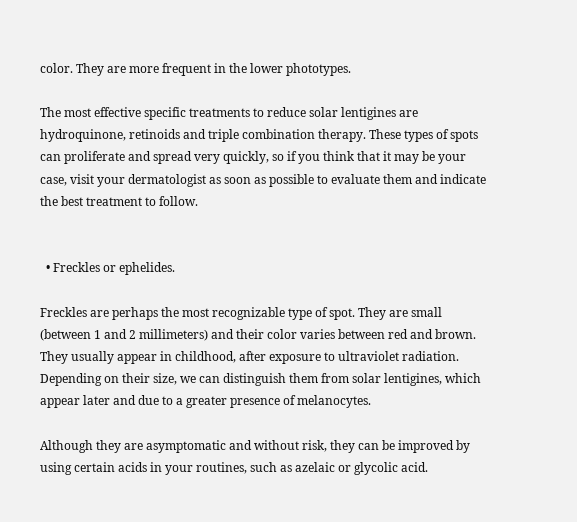color. They are more frequent in the lower phototypes.

The most effective specific treatments to reduce solar lentigines are hydroquinone, retinoids and triple combination therapy. These types of spots can proliferate and spread very quickly, so if you think that it may be your case, visit your dermatologist as soon as possible to evaluate them and indicate the best treatment to follow.


  • Freckles or ephelides.

Freckles are perhaps the most recognizable type of spot. They are small (between 1 and 2 millimeters) and their color varies between red and brown. They usually appear in childhood, after exposure to ultraviolet radiation. Depending on their size, we can distinguish them from solar lentigines, which appear later and due to a greater presence of melanocytes.

Although they are asymptomatic and without risk, they can be improved by using certain acids in your routines, such as azelaic or glycolic acid.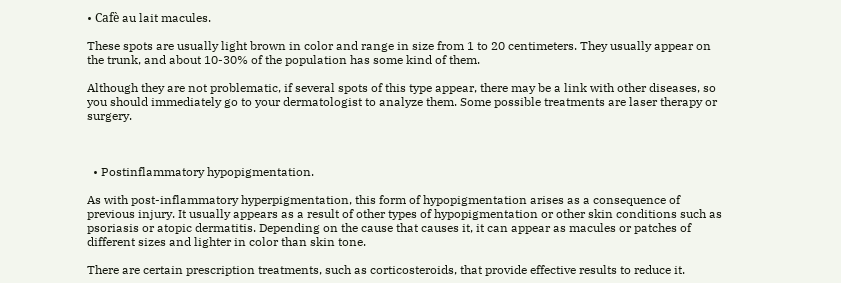• Cafè au lait macules.

These spots are usually light brown in color and range in size from 1 to 20 centimeters. They usually appear on the trunk, and about 10-30% of the population has some kind of them.

Although they are not problematic, if several spots of this type appear, there may be a link with other diseases, so you should immediately go to your dermatologist to analyze them. Some possible treatments are laser therapy or surgery.



  • Postinflammatory hypopigmentation.

As with post-inflammatory hyperpigmentation, this form of hypopigmentation arises as a consequence of previous injury. It usually appears as a result of other types of hypopigmentation or other skin conditions such as psoriasis or atopic dermatitis. Depending on the cause that causes it, it can appear as macules or patches of different sizes and lighter in color than skin tone.

There are certain prescription treatments, such as corticosteroids, that provide effective results to reduce it.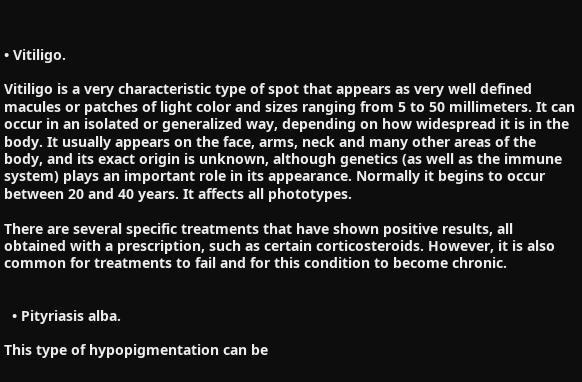• Vitiligo.

Vitiligo is a very characteristic type of spot that appears as very well defined macules or patches of light color and sizes ranging from 5 to 50 millimeters. It can occur in an isolated or generalized way, depending on how widespread it is in the body. It usually appears on the face, arms, neck and many other areas of the body, and its exact origin is unknown, although genetics (as well as the immune system) plays an important role in its appearance. Normally it begins to occur between 20 and 40 years. It affects all phototypes.

There are several specific treatments that have shown positive results, all obtained with a prescription, such as certain corticosteroids. However, it is also common for treatments to fail and for this condition to become chronic.


  • Pityriasis alba.

This type of hypopigmentation can be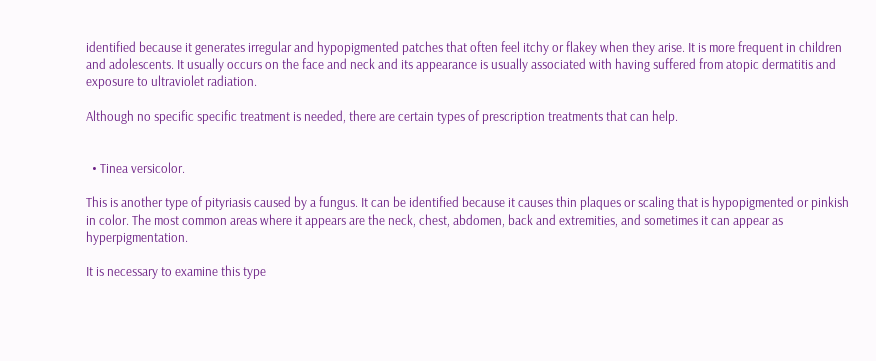identified because it generates irregular and hypopigmented patches that often feel itchy or flakey when they arise. It is more frequent in children and adolescents. It usually occurs on the face and neck and its appearance is usually associated with having suffered from atopic dermatitis and exposure to ultraviolet radiation.

Although no specific specific treatment is needed, there are certain types of prescription treatments that can help.


  • Tinea versicolor.

This is another type of pityriasis caused by a fungus. It can be identified because it causes thin plaques or scaling that is hypopigmented or pinkish in color. The most common areas where it appears are the neck, chest, abdomen, back and extremities, and sometimes it can appear as hyperpigmentation.

It is necessary to examine this type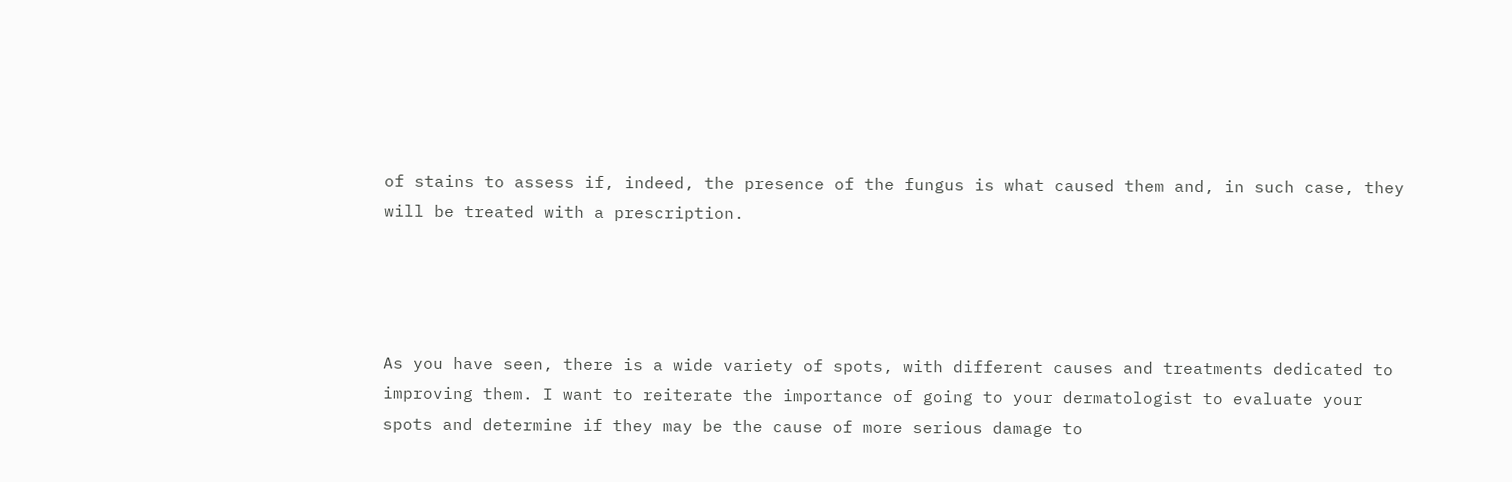of stains to assess if, indeed, the presence of the fungus is what caused them and, in such case, they will be treated with a prescription.




As you have seen, there is a wide variety of spots, with different causes and treatments dedicated to improving them. I want to reiterate the importance of going to your dermatologist to evaluate your spots and determine if they may be the cause of more serious damage to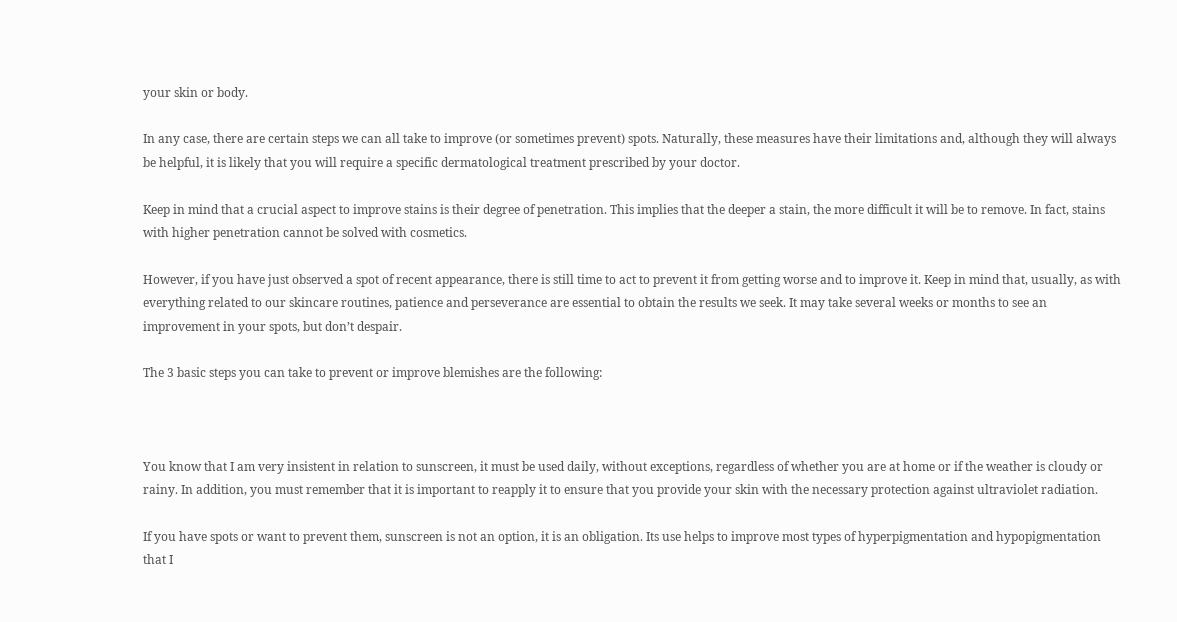your skin or body.

In any case, there are certain steps we can all take to improve (or sometimes prevent) spots. Naturally, these measures have their limitations and, although they will always be helpful, it is likely that you will require a specific dermatological treatment prescribed by your doctor.

Keep in mind that a crucial aspect to improve stains is their degree of penetration. This implies that the deeper a stain, the more difficult it will be to remove. In fact, stains with higher penetration cannot be solved with cosmetics.

However, if you have just observed a spot of recent appearance, there is still time to act to prevent it from getting worse and to improve it. Keep in mind that, usually, as with everything related to our skincare routines, patience and perseverance are essential to obtain the results we seek. It may take several weeks or months to see an improvement in your spots, but don’t despair.

The 3 basic steps you can take to prevent or improve blemishes are the following:



You know that I am very insistent in relation to sunscreen, it must be used daily, without exceptions, regardless of whether you are at home or if the weather is cloudy or rainy. In addition, you must remember that it is important to reapply it to ensure that you provide your skin with the necessary protection against ultraviolet radiation.

If you have spots or want to prevent them, sunscreen is not an option, it is an obligation. Its use helps to improve most types of hyperpigmentation and hypopigmentation that I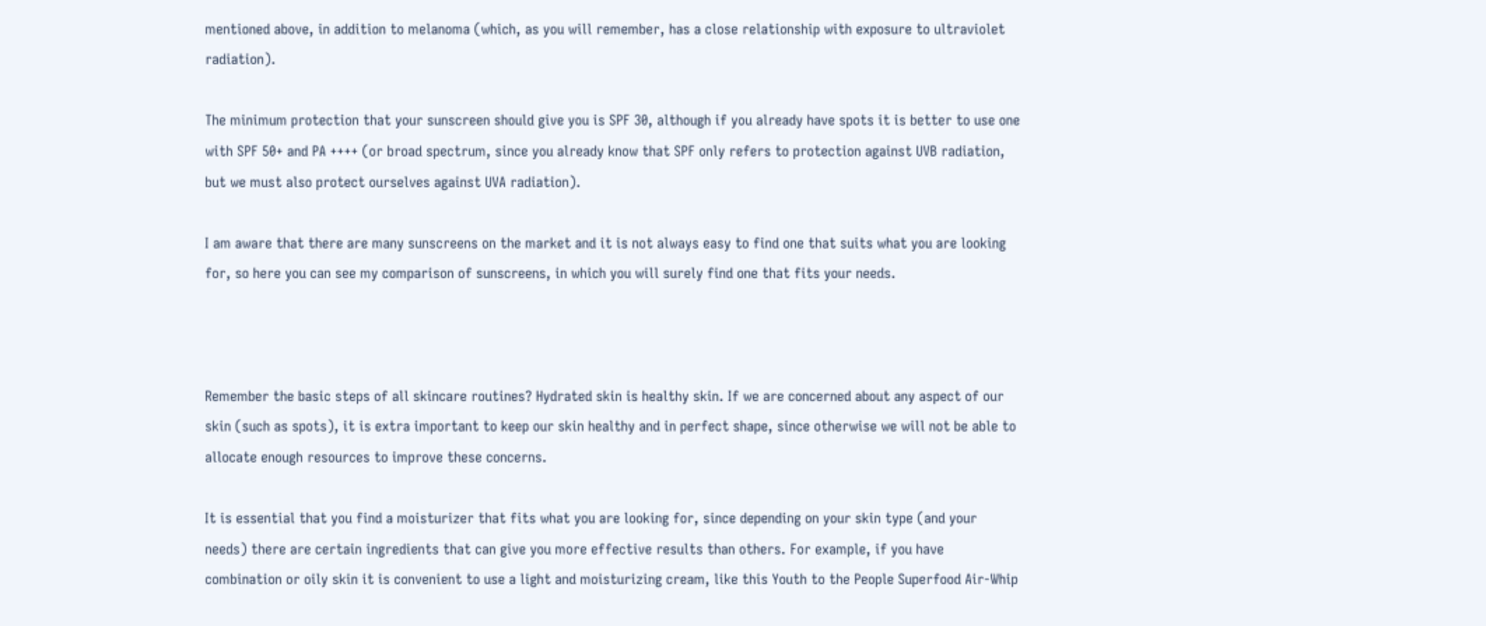mentioned above, in addition to melanoma (which, as you will remember, has a close relationship with exposure to ultraviolet radiation).

The minimum protection that your sunscreen should give you is SPF 30, although if you already have spots it is better to use one with SPF 50+ and PA ++++ (or broad spectrum, since you already know that SPF only refers to protection against UVB radiation, but we must also protect ourselves against UVA radiation).

I am aware that there are many sunscreens on the market and it is not always easy to find one that suits what you are looking for, so here you can see my comparison of sunscreens, in which you will surely find one that fits your needs.



Remember the basic steps of all skincare routines? Hydrated skin is healthy skin. If we are concerned about any aspect of our skin (such as spots), it is extra important to keep our skin healthy and in perfect shape, since otherwise we will not be able to allocate enough resources to improve these concerns.

It is essential that you find a moisturizer that fits what you are looking for, since depending on your skin type (and your needs) there are certain ingredients that can give you more effective results than others. For example, if you have combination or oily skin it is convenient to use a light and moisturizing cream, like this Youth to the People Superfood Air-Whip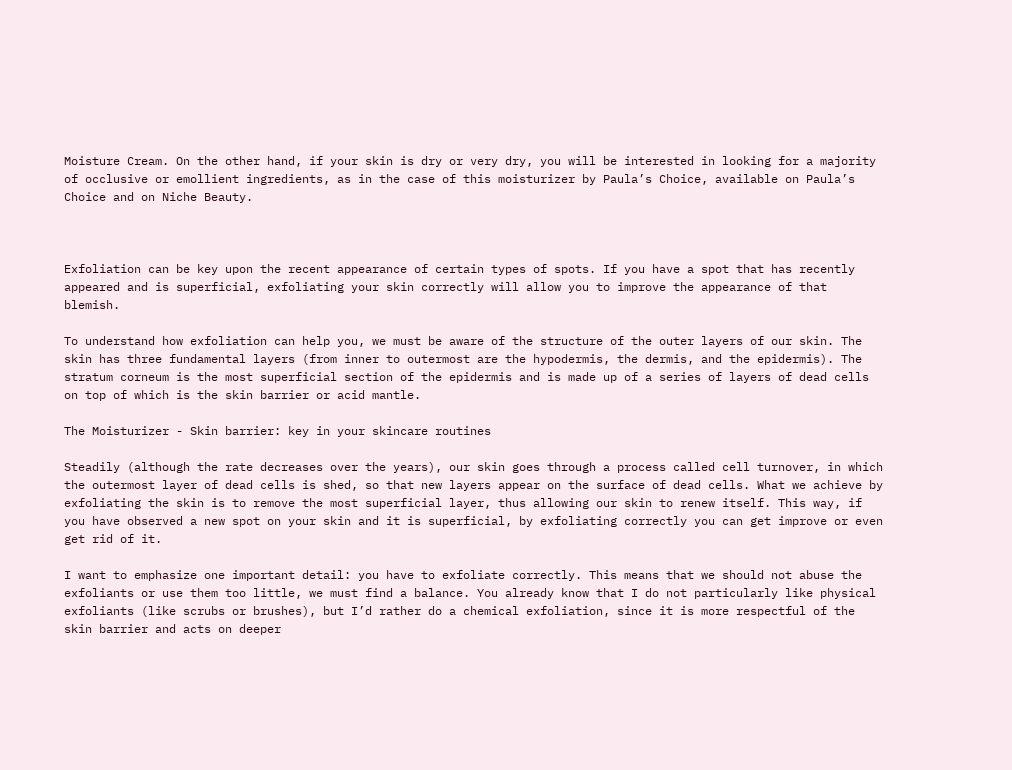Moisture Cream. On the other hand, if your skin is dry or very dry, you will be interested in looking for a majority of occlusive or emollient ingredients, as in the case of this moisturizer by Paula’s Choice, available on Paula’s Choice and on Niche Beauty.



Exfoliation can be key upon the recent appearance of certain types of spots. If you have a spot that has recently appeared and is superficial, exfoliating your skin correctly will allow you to improve the appearance of that blemish.

To understand how exfoliation can help you, we must be aware of the structure of the outer layers of our skin. The skin has three fundamental layers (from inner to outermost are the hypodermis, the dermis, and the epidermis). The stratum corneum is the most superficial section of the epidermis and is made up of a series of layers of dead cells on top of which is the skin barrier or acid mantle.

The Moisturizer - Skin barrier: key in your skincare routines

Steadily (although the rate decreases over the years), our skin goes through a process called cell turnover, in which the outermost layer of dead cells is shed, so that new layers appear on the surface of dead cells. What we achieve by exfoliating the skin is to remove the most superficial layer, thus allowing our skin to renew itself. This way, if you have observed a new spot on your skin and it is superficial, by exfoliating correctly you can get improve or even get rid of it.

I want to emphasize one important detail: you have to exfoliate correctly. This means that we should not abuse the exfoliants or use them too little, we must find a balance. You already know that I do not particularly like physical exfoliants (like scrubs or brushes), but I’d rather do a chemical exfoliation, since it is more respectful of the skin barrier and acts on deeper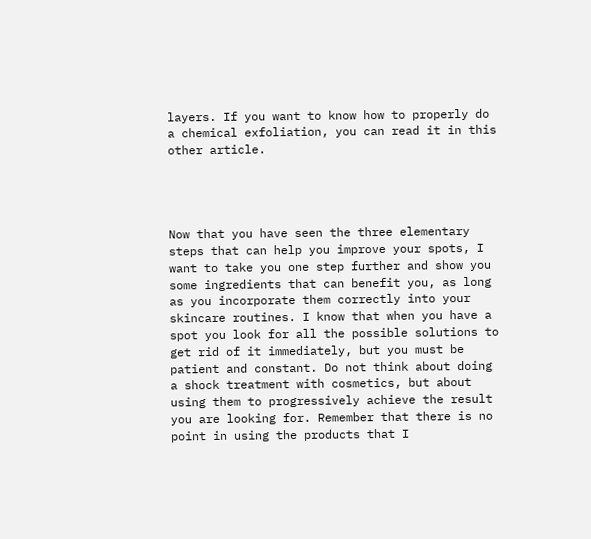layers. If you want to know how to properly do a chemical exfoliation, you can read it in this other article.




Now that you have seen the three elementary steps that can help you improve your spots, I want to take you one step further and show you some ingredients that can benefit you, as long as you incorporate them correctly into your skincare routines. I know that when you have a spot you look for all the possible solutions to get rid of it immediately, but you must be patient and constant. Do not think about doing a shock treatment with cosmetics, but about using them to progressively achieve the result you are looking for. Remember that there is no point in using the products that I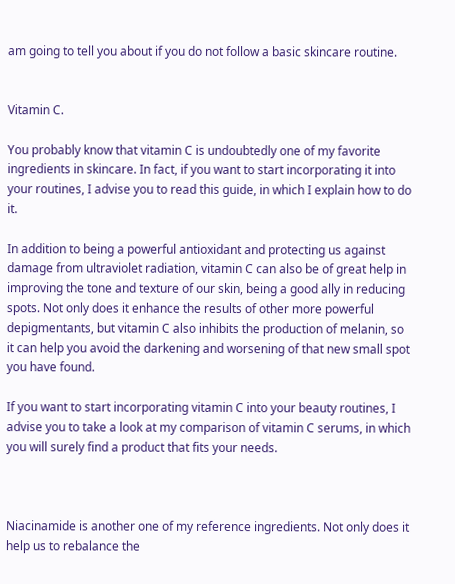am going to tell you about if you do not follow a basic skincare routine.


Vitamin C.

You probably know that vitamin C is undoubtedly one of my favorite ingredients in skincare. In fact, if you want to start incorporating it into your routines, I advise you to read this guide, in which I explain how to do it.

In addition to being a powerful antioxidant and protecting us against damage from ultraviolet radiation, vitamin C can also be of great help in improving the tone and texture of our skin, being a good ally in reducing spots. Not only does it enhance the results of other more powerful depigmentants, but vitamin C also inhibits the production of melanin, so it can help you avoid the darkening and worsening of that new small spot you have found.

If you want to start incorporating vitamin C into your beauty routines, I advise you to take a look at my comparison of vitamin C serums, in which you will surely find a product that fits your needs.



Niacinamide is another one of my reference ingredients. Not only does it help us to rebalance the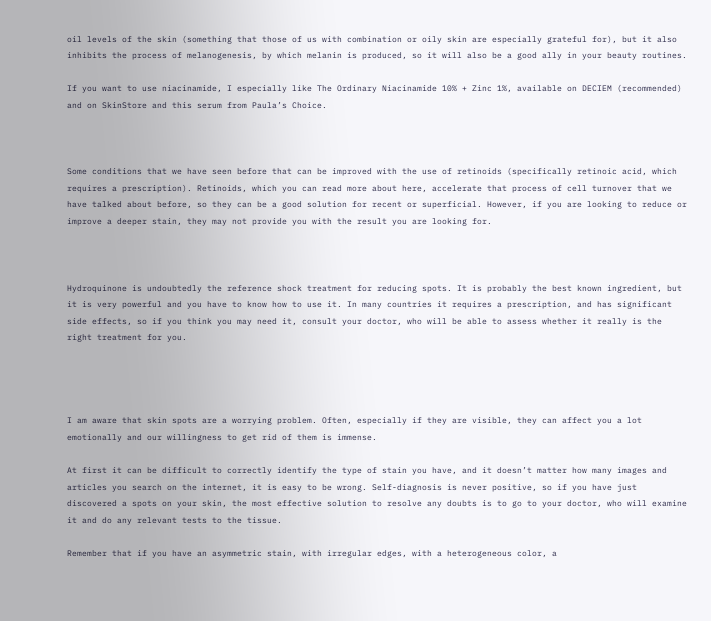oil levels of the skin (something that those of us with combination or oily skin are especially grateful for), but it also inhibits the process of melanogenesis, by which melanin is produced, so it will also be a good ally in your beauty routines.

If you want to use niacinamide, I especially like The Ordinary Niacinamide 10% + Zinc 1%, available on DECIEM (recommended) and on SkinStore and this serum from Paula’s Choice.



Some conditions that we have seen before that can be improved with the use of retinoids (specifically retinoic acid, which requires a prescription). Retinoids, which you can read more about here, accelerate that process of cell turnover that we have talked about before, so they can be a good solution for recent or superficial. However, if you are looking to reduce or improve a deeper stain, they may not provide you with the result you are looking for.



Hydroquinone is undoubtedly the reference shock treatment for reducing spots. It is probably the best known ingredient, but it is very powerful and you have to know how to use it. In many countries it requires a prescription, and has significant side effects, so if you think you may need it, consult your doctor, who will be able to assess whether it really is the right treatment for you.




I am aware that skin spots are a worrying problem. Often, especially if they are visible, they can affect you a lot emotionally and our willingness to get rid of them is immense.

At first it can be difficult to correctly identify the type of stain you have, and it doesn’t matter how many images and articles you search on the internet, it is easy to be wrong. Self-diagnosis is never positive, so if you have just discovered a spots on your skin, the most effective solution to resolve any doubts is to go to your doctor, who will examine it and do any relevant tests to the tissue.

Remember that if you have an asymmetric stain, with irregular edges, with a heterogeneous color, a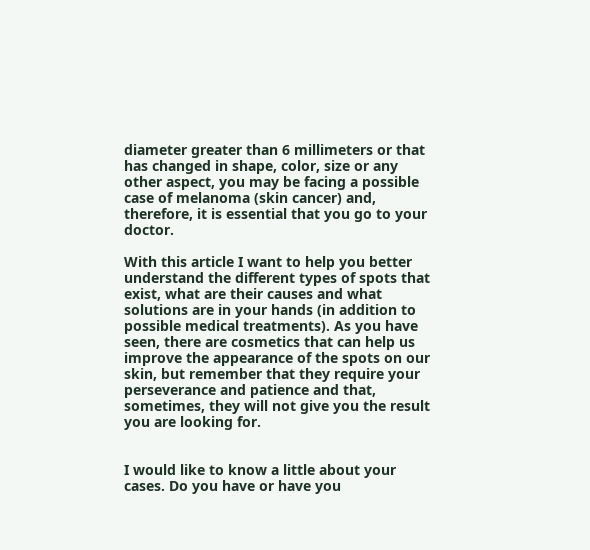diameter greater than 6 millimeters or that has changed in shape, color, size or any other aspect, you may be facing a possible case of melanoma (skin cancer) and, therefore, it is essential that you go to your doctor.

With this article I want to help you better understand the different types of spots that exist, what are their causes and what solutions are in your hands (in addition to possible medical treatments). As you have seen, there are cosmetics that can help us improve the appearance of the spots on our skin, but remember that they require your perseverance and patience and that, sometimes, they will not give you the result you are looking for.


I would like to know a little about your cases. Do you have or have you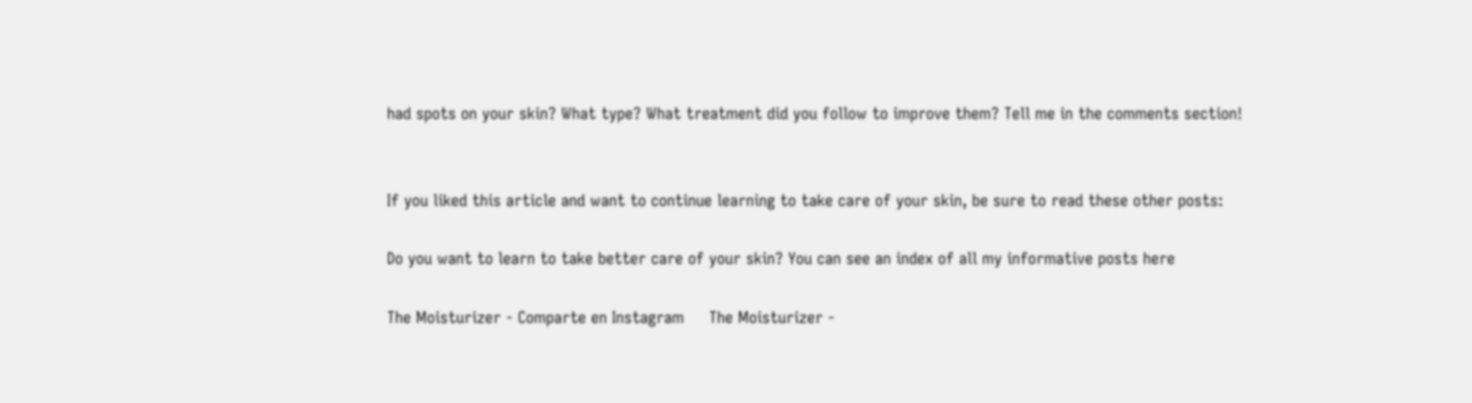had spots on your skin? What type? What treatment did you follow to improve them? Tell me in the comments section!


If you liked this article and want to continue learning to take care of your skin, be sure to read these other posts:

Do you want to learn to take better care of your skin? You can see an index of all my informative posts here

The Moisturizer - Comparte en Instagram     The Moisturizer -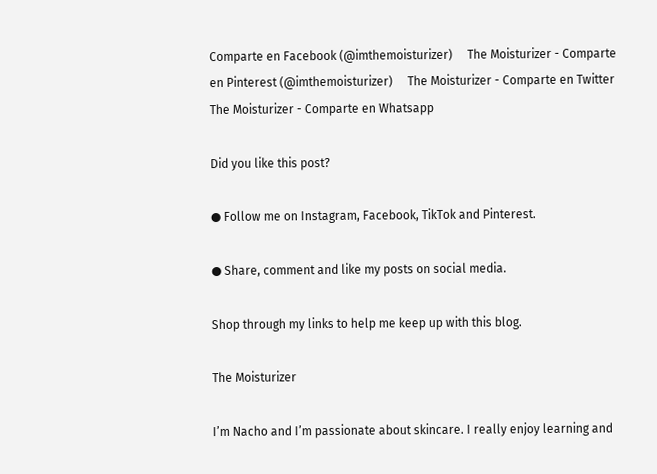Comparte en Facebook (@imthemoisturizer)     The Moisturizer - Comparte en Pinterest (@imthemoisturizer)     The Moisturizer - Comparte en Twitter     The Moisturizer - Comparte en Whatsapp

Did you like this post?

● Follow me on Instagram, Facebook, TikTok and Pinterest.

● Share, comment and like my posts on social media.

Shop through my links to help me keep up with this blog.

The Moisturizer

I’m Nacho and I’m passionate about skincare. I really enjoy learning and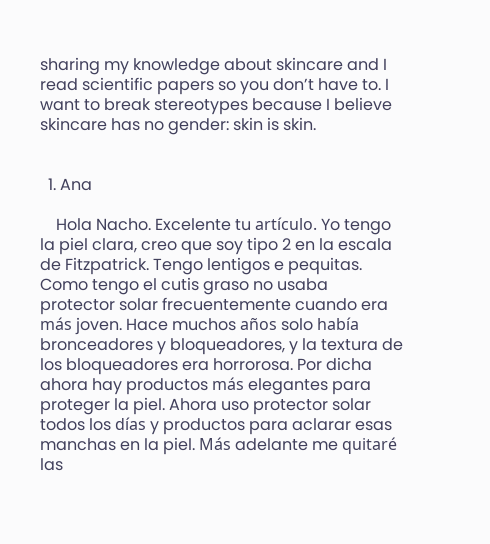sharing my knowledge about skincare and I read scientific papers so you don’t have to. I want to break stereotypes because I believe skincare has no gender: skin is skin.


  1. Ana

    Hola Nacho. Excelente tu artículo. Yo tengo la piel clara, creo que soy tipo 2 en la escala de Fitzpatrick. Tengo lentigos e pequitas. Como tengo el cutis graso no usaba protector solar frecuentemente cuando era más joven. Hace muchos años solo había bronceadores y bloqueadores, y la textura de los bloqueadores era horrorosa. Por dicha ahora hay productos más elegantes para proteger la piel. Ahora uso protector solar todos los días y productos para aclarar esas manchas en la piel. Más adelante me quitaré las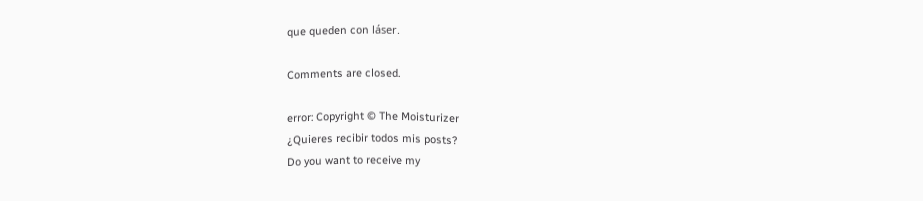que queden con láser.

Comments are closed.

error: Copyright © The Moisturizer
¿Quieres recibir todos mis posts?
Do you want to receive my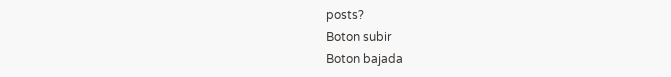posts?
Boton subir
Boton bajada